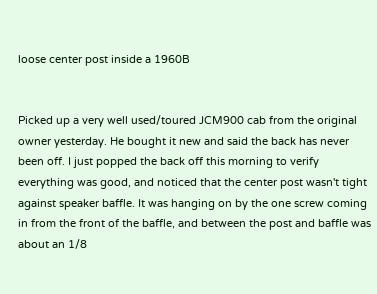loose center post inside a 1960B


Picked up a very well used/toured JCM900 cab from the original owner yesterday. He bought it new and said the back has never been off. I just popped the back off this morning to verify everything was good, and noticed that the center post wasn't tight against speaker baffle. It was hanging on by the one screw coming in from the front of the baffle, and between the post and baffle was about an 1/8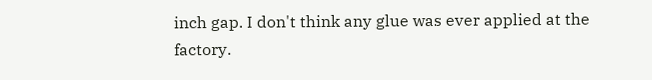inch gap. I don't think any glue was ever applied at the factory.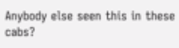Anybody else seen this in these cabs?